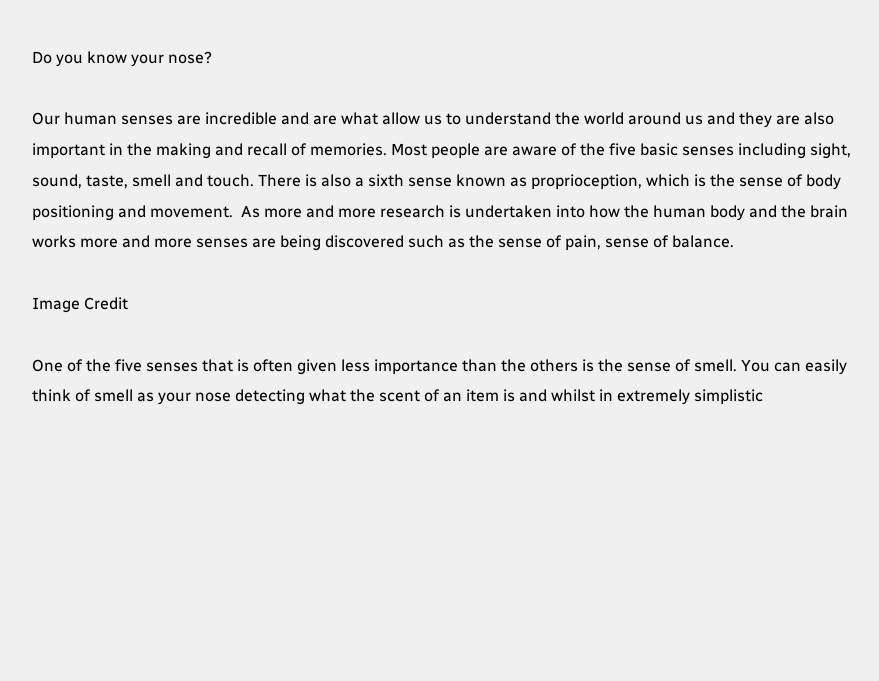Do you know your nose?

Our human senses are incredible and are what allow us to understand the world around us and they are also important in the making and recall of memories. Most people are aware of the five basic senses including sight, sound, taste, smell and touch. There is also a sixth sense known as proprioception, which is the sense of body positioning and movement.  As more and more research is undertaken into how the human body and the brain works more and more senses are being discovered such as the sense of pain, sense of balance.

Image Credit

One of the five senses that is often given less importance than the others is the sense of smell. You can easily think of smell as your nose detecting what the scent of an item is and whilst in extremely simplistic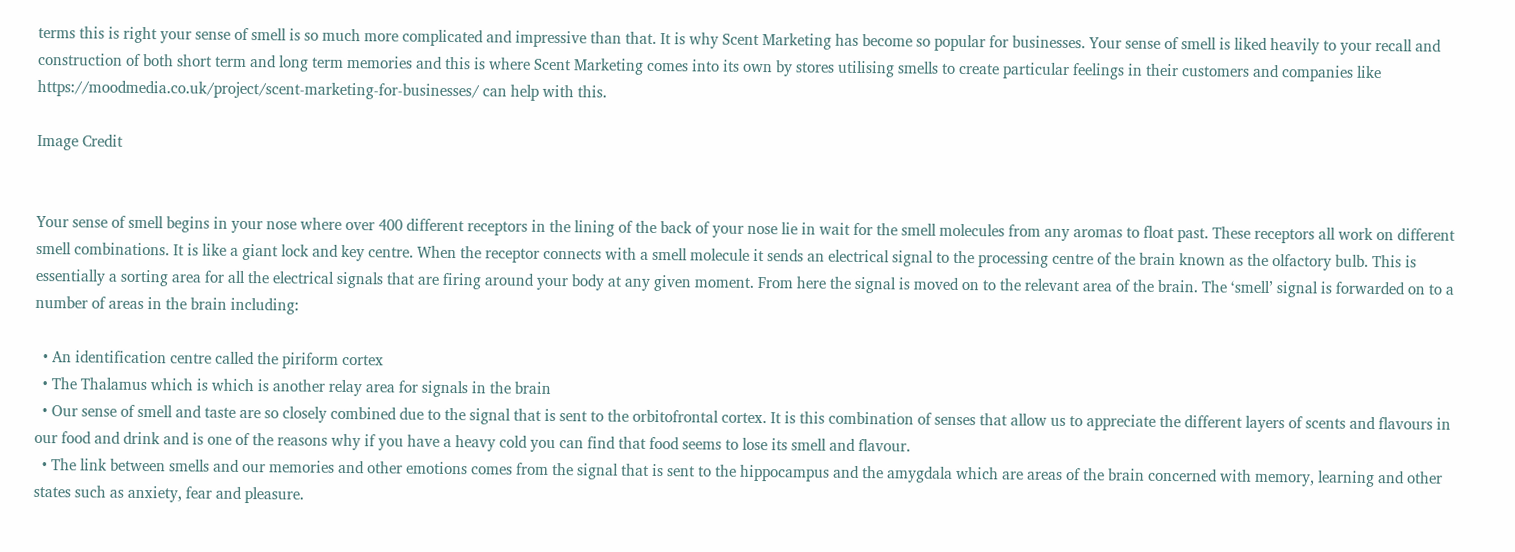terms this is right your sense of smell is so much more complicated and impressive than that. It is why Scent Marketing has become so popular for businesses. Your sense of smell is liked heavily to your recall and construction of both short term and long term memories and this is where Scent Marketing comes into its own by stores utilising smells to create particular feelings in their customers and companies like https://moodmedia.co.uk/project/scent-marketing-for-businesses/ can help with this.

Image Credit


Your sense of smell begins in your nose where over 400 different receptors in the lining of the back of your nose lie in wait for the smell molecules from any aromas to float past. These receptors all work on different smell combinations. It is like a giant lock and key centre. When the receptor connects with a smell molecule it sends an electrical signal to the processing centre of the brain known as the olfactory bulb. This is essentially a sorting area for all the electrical signals that are firing around your body at any given moment. From here the signal is moved on to the relevant area of the brain. The ‘smell’ signal is forwarded on to a number of areas in the brain including:

  • An identification centre called the piriform cortex
  • The Thalamus which is which is another relay area for signals in the brain
  • Our sense of smell and taste are so closely combined due to the signal that is sent to the orbitofrontal cortex. It is this combination of senses that allow us to appreciate the different layers of scents and flavours in our food and drink and is one of the reasons why if you have a heavy cold you can find that food seems to lose its smell and flavour.
  • The link between smells and our memories and other emotions comes from the signal that is sent to the hippocampus and the amygdala which are areas of the brain concerned with memory, learning and other states such as anxiety, fear and pleasure.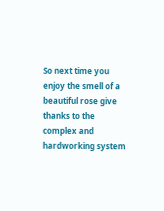So next time you enjoy the smell of a beautiful rose give thanks to the complex and hardworking system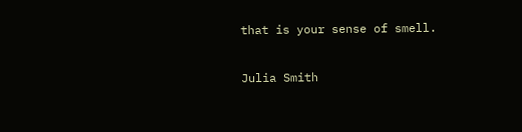that is your sense of smell.

Julia Smith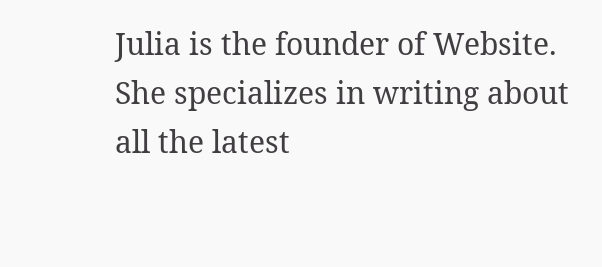Julia is the founder of Website. She specializes in writing about all the latest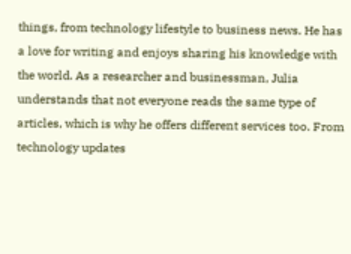things, from technology lifestyle to business news. He has a love for writing and enjoys sharing his knowledge with the world. As a researcher and businessman, Julia understands that not everyone reads the same type of articles, which is why he offers different services too. From technology updates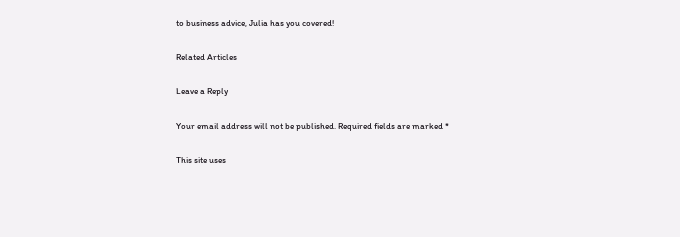to business advice, Julia has you covered!

Related Articles

Leave a Reply

Your email address will not be published. Required fields are marked *

This site uses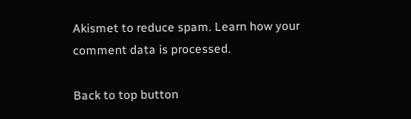Akismet to reduce spam. Learn how your comment data is processed.

Back to top button